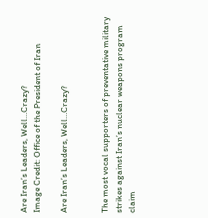Are Iran’s Leaders, Well…Crazy?
Image Credit: Office of the President of Iran

Are Iran’s Leaders, Well…Crazy?


The most vocal supporters of preventative military strikes against Iran’s nuclear weapons program claim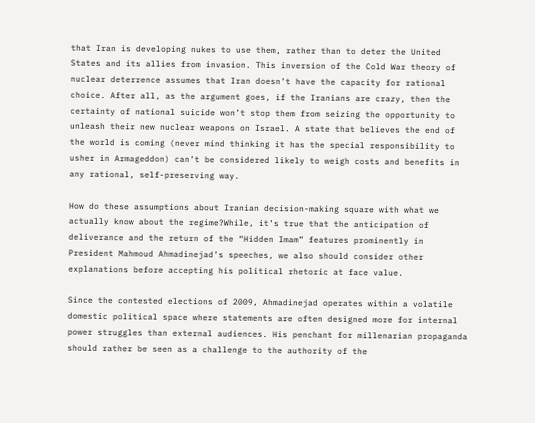that Iran is developing nukes to use them, rather than to deter the United States and its allies from invasion. This inversion of the Cold War theory of nuclear deterrence assumes that Iran doesn’t have the capacity for rational choice. After all, as the argument goes, if the Iranians are crazy, then the certainty of national suicide won’t stop them from seizing the opportunity to unleash their new nuclear weapons on Israel. A state that believes the end of the world is coming (never mind thinking it has the special responsibility to usher in Armageddon) can’t be considered likely to weigh costs and benefits in any rational, self-preserving way.

How do these assumptions about Iranian decision-making square with what we actually know about the regime?While, it’s true that the anticipation of deliverance and the return of the “Hidden Imam” features prominently in President Mahmoud Ahmadinejad’s speeches, we also should consider other explanations before accepting his political rhetoric at face value.

Since the contested elections of 2009, Ahmadinejad operates within a volatile domestic political space where statements are often designed more for internal power struggles than external audiences. His penchant for millenarian propaganda should rather be seen as a challenge to the authority of the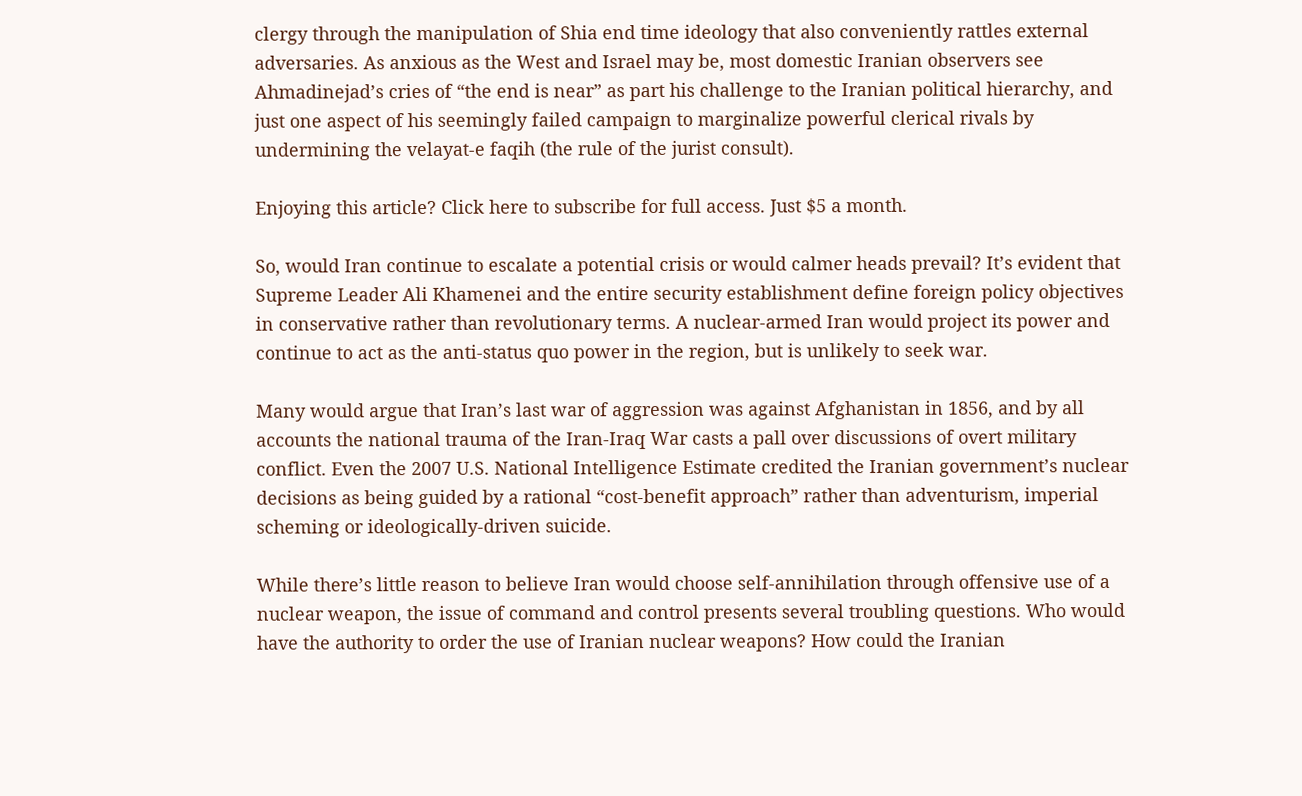clergy through the manipulation of Shia end time ideology that also conveniently rattles external adversaries. As anxious as the West and Israel may be, most domestic Iranian observers see Ahmadinejad’s cries of “the end is near” as part his challenge to the Iranian political hierarchy, and just one aspect of his seemingly failed campaign to marginalize powerful clerical rivals by undermining the velayat-e faqih (the rule of the jurist consult).

Enjoying this article? Click here to subscribe for full access. Just $5 a month.

So, would Iran continue to escalate a potential crisis or would calmer heads prevail? It’s evident that Supreme Leader Ali Khamenei and the entire security establishment define foreign policy objectives in conservative rather than revolutionary terms. A nuclear-armed Iran would project its power and continue to act as the anti-status quo power in the region, but is unlikely to seek war.

Many would argue that Iran’s last war of aggression was against Afghanistan in 1856, and by all accounts the national trauma of the Iran-Iraq War casts a pall over discussions of overt military conflict. Even the 2007 U.S. National Intelligence Estimate credited the Iranian government’s nuclear decisions as being guided by a rational “cost-benefit approach” rather than adventurism, imperial scheming or ideologically-driven suicide.

While there’s little reason to believe Iran would choose self-annihilation through offensive use of a nuclear weapon, the issue of command and control presents several troubling questions. Who would have the authority to order the use of Iranian nuclear weapons? How could the Iranian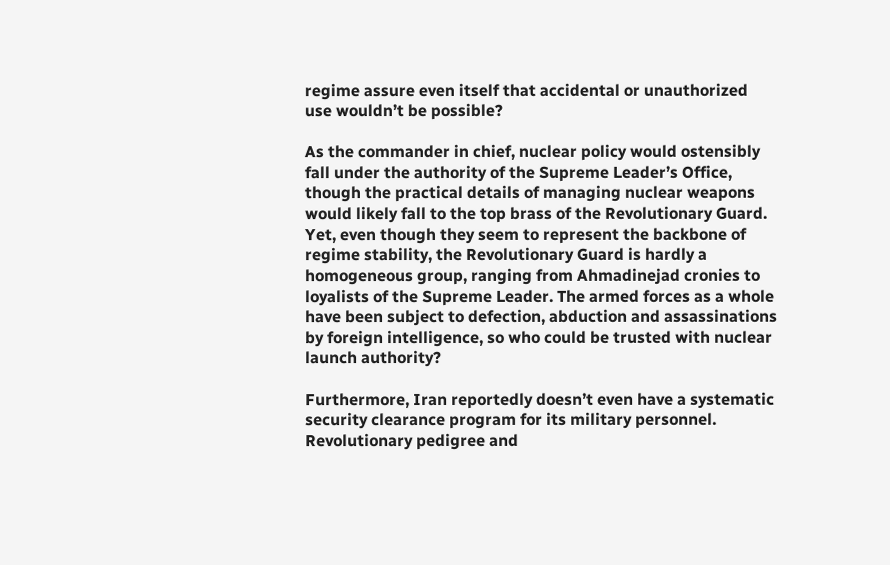regime assure even itself that accidental or unauthorized use wouldn’t be possible?

As the commander in chief, nuclear policy would ostensibly fall under the authority of the Supreme Leader’s Office, though the practical details of managing nuclear weapons would likely fall to the top brass of the Revolutionary Guard. Yet, even though they seem to represent the backbone of regime stability, the Revolutionary Guard is hardly a homogeneous group, ranging from Ahmadinejad cronies to loyalists of the Supreme Leader. The armed forces as a whole have been subject to defection, abduction and assassinations by foreign intelligence, so who could be trusted with nuclear launch authority?

Furthermore, Iran reportedly doesn’t even have a systematic security clearance program for its military personnel. Revolutionary pedigree and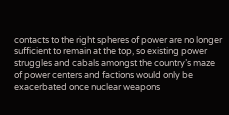contacts to the right spheres of power are no longer sufficient to remain at the top, so existing power struggles and cabals amongst the country’s maze of power centers and factions would only be exacerbated once nuclear weapons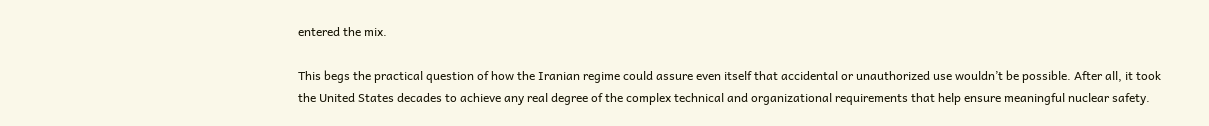entered the mix.

This begs the practical question of how the Iranian regime could assure even itself that accidental or unauthorized use wouldn’t be possible. After all, it took the United States decades to achieve any real degree of the complex technical and organizational requirements that help ensure meaningful nuclear safety.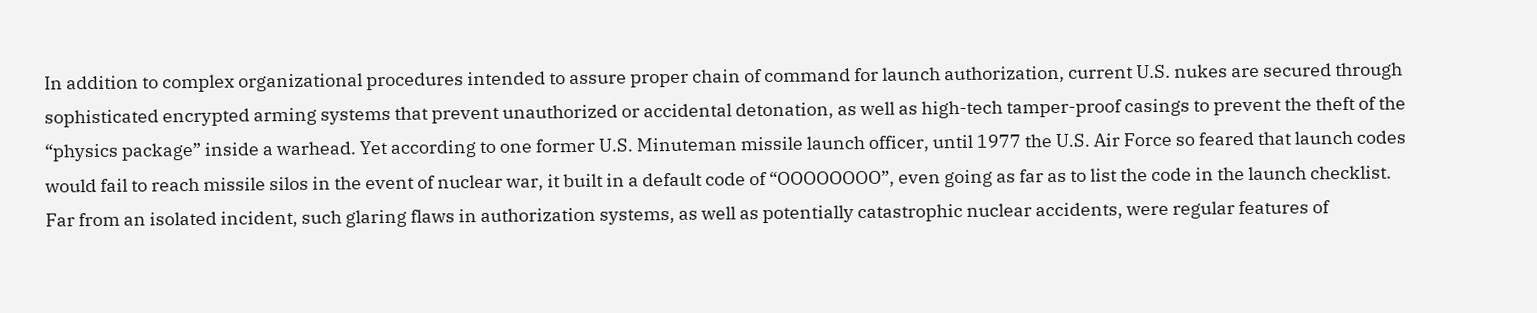In addition to complex organizational procedures intended to assure proper chain of command for launch authorization, current U.S. nukes are secured through sophisticated encrypted arming systems that prevent unauthorized or accidental detonation, as well as high-tech tamper-proof casings to prevent the theft of the “physics package” inside a warhead. Yet according to one former U.S. Minuteman missile launch officer, until 1977 the U.S. Air Force so feared that launch codes would fail to reach missile silos in the event of nuclear war, it built in a default code of “OOOOOOOO”, even going as far as to list the code in the launch checklist. Far from an isolated incident, such glaring flaws in authorization systems, as well as potentially catastrophic nuclear accidents, were regular features of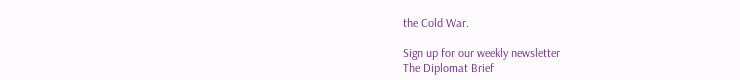the Cold War.

Sign up for our weekly newsletter
The Diplomat Brief